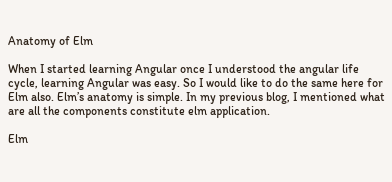Anatomy of Elm

When I started learning Angular once I understood the angular life cycle, learning Angular was easy. So I would like to do the same here for Elm also. Elm’s anatomy is simple. In my previous blog, I mentioned what are all the components constitute elm application.

Elm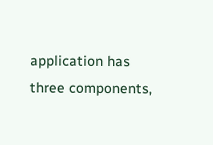application has three components,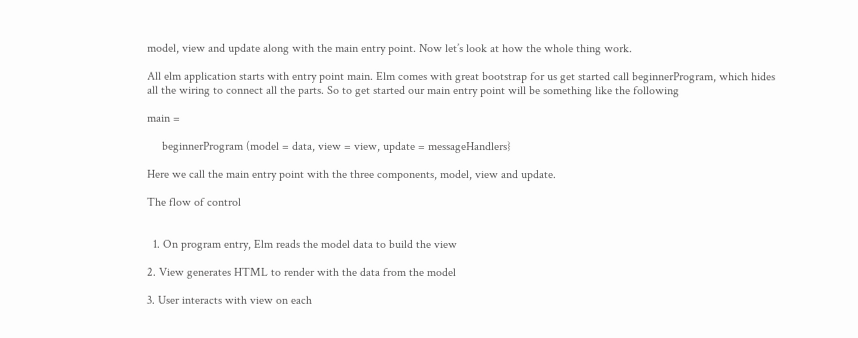model, view and update along with the main entry point. Now let’s look at how the whole thing work.

All elm application starts with entry point main. Elm comes with great bootstrap for us get started call beginnerProgram, which hides all the wiring to connect all the parts. So to get started our main entry point will be something like the following

main =

     beginnerProgram (model = data, view = view, update = messageHandlers}

Here we call the main entry point with the three components, model, view and update.

The flow of control


  1. On program entry, Elm reads the model data to build the view

2. View generates HTML to render with the data from the model

3. User interacts with view on each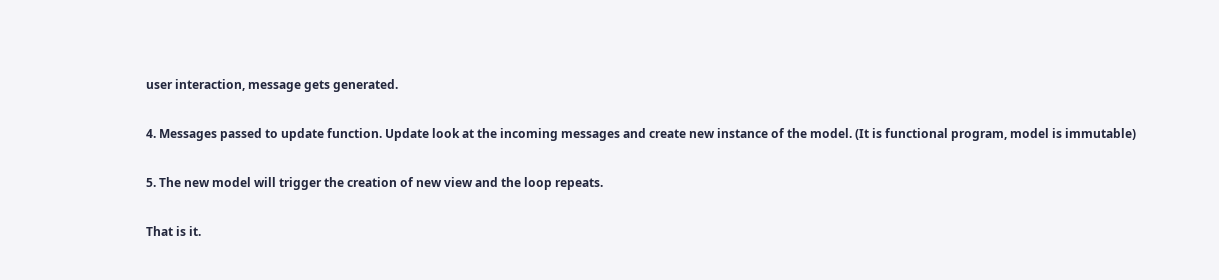user interaction, message gets generated.

4. Messages passed to update function. Update look at the incoming messages and create new instance of the model. (It is functional program, model is immutable)

5. The new model will trigger the creation of new view and the loop repeats.

That is it.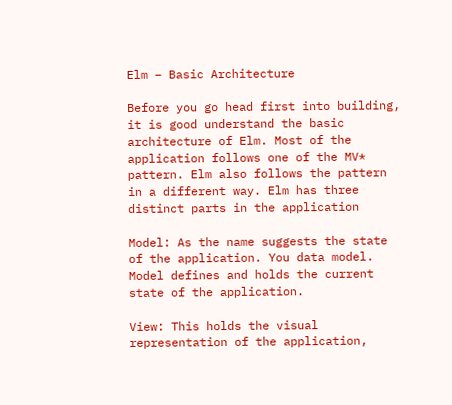Elm – Basic Architecture

Before you go head first into building, it is good understand the basic architecture of Elm. Most of the application follows one of the MV* pattern. Elm also follows the pattern in a different way. Elm has three distinct parts in the application

Model: As the name suggests the state of the application. You data model. Model defines and holds the current state of the application.

View: This holds the visual representation of the application,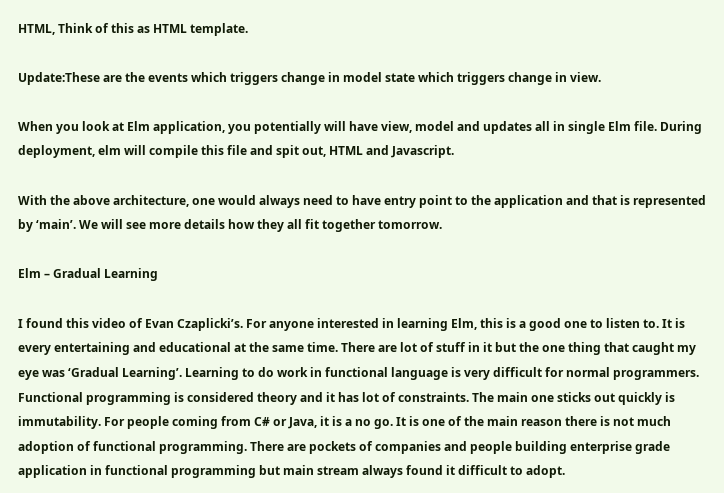HTML, Think of this as HTML template.

Update:These are the events which triggers change in model state which triggers change in view.

When you look at Elm application, you potentially will have view, model and updates all in single Elm file. During deployment, elm will compile this file and spit out, HTML and Javascript.

With the above architecture, one would always need to have entry point to the application and that is represented by ‘main’. We will see more details how they all fit together tomorrow.

Elm – Gradual Learning

I found this video of Evan Czaplicki’s. For anyone interested in learning Elm, this is a good one to listen to. It is every entertaining and educational at the same time. There are lot of stuff in it but the one thing that caught my eye was ‘Gradual Learning’. Learning to do work in functional language is very difficult for normal programmers. Functional programming is considered theory and it has lot of constraints. The main one sticks out quickly is immutability. For people coming from C# or Java, it is a no go. It is one of the main reason there is not much adoption of functional programming. There are pockets of companies and people building enterprise grade application in functional programming but main stream always found it difficult to adopt.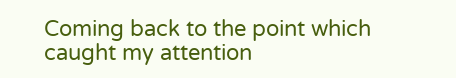Coming back to the point which caught my attention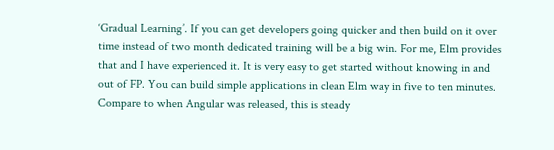‘Gradual Learning’. If you can get developers going quicker and then build on it over time instead of two month dedicated training will be a big win. For me, Elm provides that and I have experienced it. It is very easy to get started without knowing in and out of FP. You can build simple applications in clean Elm way in five to ten minutes. Compare to when Angular was released, this is steady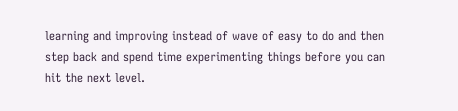learning and improving instead of wave of easy to do and then step back and spend time experimenting things before you can hit the next level.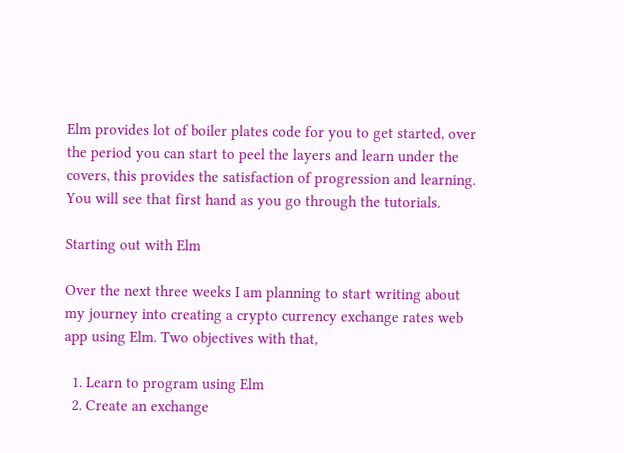Elm provides lot of boiler plates code for you to get started, over the period you can start to peel the layers and learn under the covers, this provides the satisfaction of progression and learning. You will see that first hand as you go through the tutorials.

Starting out with Elm

Over the next three weeks I am planning to start writing about my journey into creating a crypto currency exchange rates web app using Elm. Two objectives with that,

  1. Learn to program using Elm
  2. Create an exchange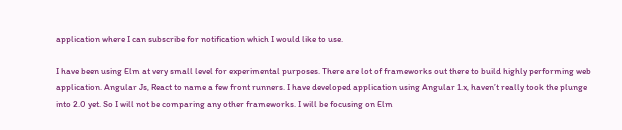application where I can subscribe for notification which I would like to use.

I have been using Elm at very small level for experimental purposes. There are lot of frameworks out there to build highly performing web application. Angular Js, React to name a few front runners. I have developed application using Angular 1.x, haven’t really took the plunge into 2.0 yet. So I will not be comparing any other frameworks. I will be focusing on Elm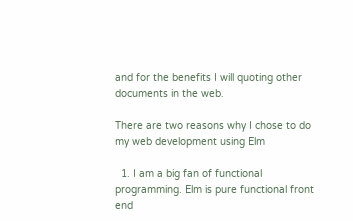and for the benefits I will quoting other documents in the web.

There are two reasons why I chose to do my web development using Elm

  1. I am a big fan of functional programming. Elm is pure functional front end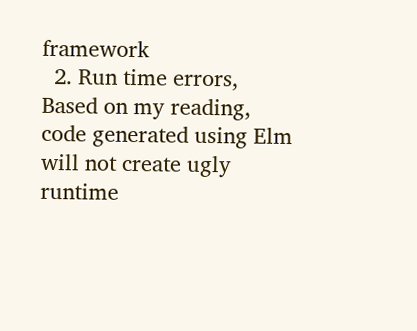framework
  2. Run time errors, Based on my reading, code generated using Elm will not create ugly runtime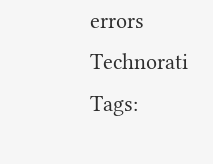errors
Technorati Tags: